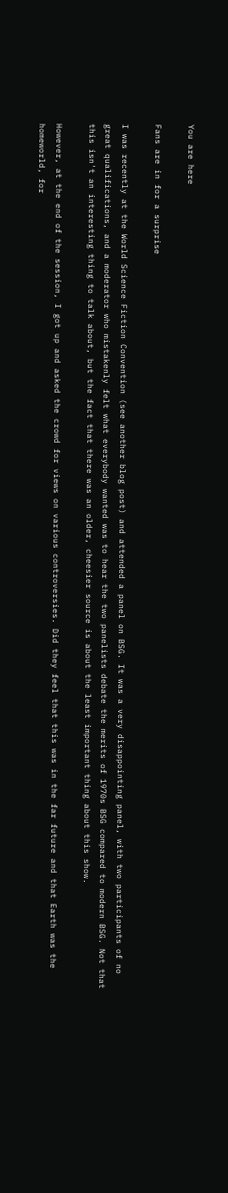You are here

Fans are in for a surprise

I was recently at the World Science Fiction Convention (see another blog post) and attended a panel on BSG. It was a very disappointing panel, with two participants of no great qualifications, and a moderator who mistakenly felt what everybody wanted was to hear the two panelists debate the merits of 1970s BSG compared to modern BSG. Not that this isn't an interesting thing to talk about, but the fact that there was an older, cheesier source is about the least important thing about this show.

However, at the end of the session, I got up and asked the crowd for views on various controversies. Did they feel that this was in the far future and that Earth was the homeworld, for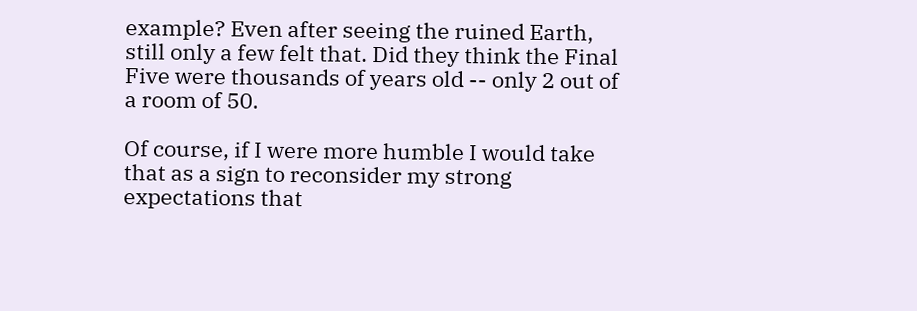example? Even after seeing the ruined Earth, still only a few felt that. Did they think the Final Five were thousands of years old -- only 2 out of a room of 50.

Of course, if I were more humble I would take that as a sign to reconsider my strong expectations that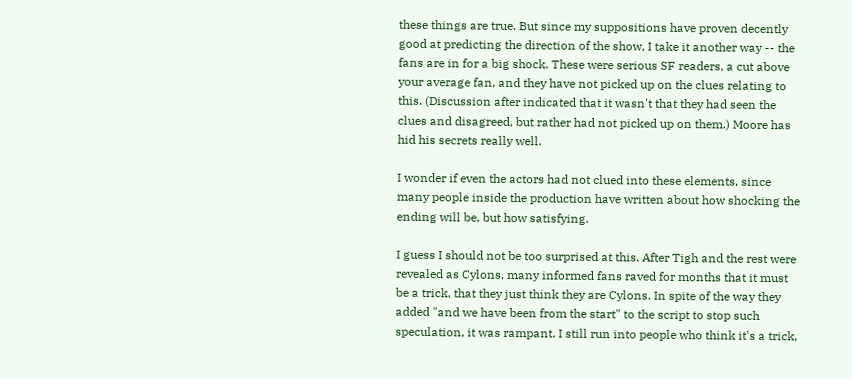these things are true. But since my suppositions have proven decently good at predicting the direction of the show, I take it another way -- the fans are in for a big shock. These were serious SF readers, a cut above your average fan, and they have not picked up on the clues relating to this. (Discussion after indicated that it wasn't that they had seen the clues and disagreed, but rather had not picked up on them.) Moore has hid his secrets really well.

I wonder if even the actors had not clued into these elements, since many people inside the production have written about how shocking the ending will be, but how satisfying.

I guess I should not be too surprised at this. After Tigh and the rest were revealed as Cylons, many informed fans raved for months that it must be a trick, that they just think they are Cylons. In spite of the way they added "and we have been from the start" to the script to stop such speculation, it was rampant. I still run into people who think it's a trick,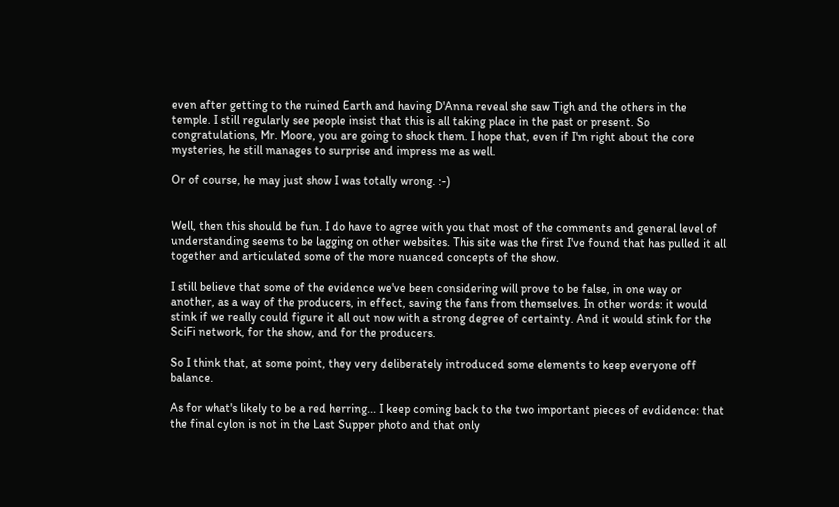even after getting to the ruined Earth and having D'Anna reveal she saw Tigh and the others in the temple. I still regularly see people insist that this is all taking place in the past or present. So congratulations, Mr. Moore, you are going to shock them. I hope that, even if I'm right about the core mysteries, he still manages to surprise and impress me as well.

Or of course, he may just show I was totally wrong. :-)


Well, then this should be fun. I do have to agree with you that most of the comments and general level of understanding seems to be lagging on other websites. This site was the first I've found that has pulled it all together and articulated some of the more nuanced concepts of the show.

I still believe that some of the evidence we've been considering will prove to be false, in one way or another, as a way of the producers, in effect, saving the fans from themselves. In other words: it would stink if we really could figure it all out now with a strong degree of certainty. And it would stink for the SciFi network, for the show, and for the producers.

So I think that, at some point, they very deliberately introduced some elements to keep everyone off balance.

As for what's likely to be a red herring... I keep coming back to the two important pieces of evdidence: that the final cylon is not in the Last Supper photo and that only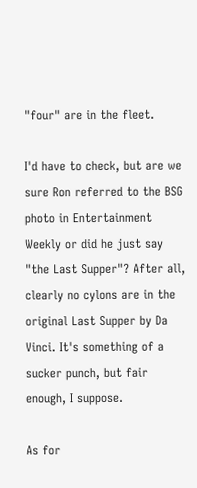"four" are in the fleet.

I'd have to check, but are we sure Ron referred to the BSG photo in Entertainment Weekly or did he just say "the Last Supper"? After all, clearly no cylons are in the original Last Supper by Da Vinci. It's something of a sucker punch, but fair enough, I suppose.

As for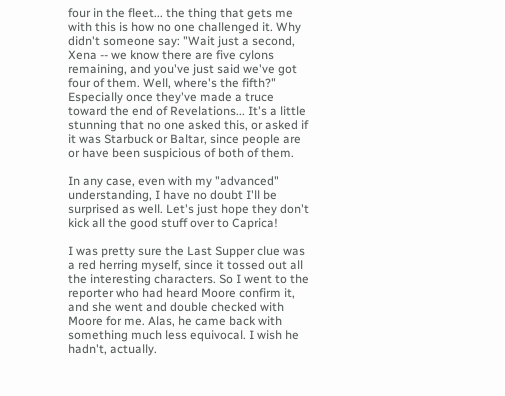four in the fleet... the thing that gets me with this is how no one challenged it. Why didn't someone say: "Wait just a second, Xena -- we know there are five cylons remaining, and you've just said we've got four of them. Well, where's the fifth?" Especially once they've made a truce toward the end of Revelations... It's a little stunning that no one asked this, or asked if it was Starbuck or Baltar, since people are or have been suspicious of both of them.

In any case, even with my "advanced" understanding, I have no doubt I'll be surprised as well. Let's just hope they don't kick all the good stuff over to Caprica!

I was pretty sure the Last Supper clue was a red herring myself, since it tossed out all the interesting characters. So I went to the reporter who had heard Moore confirm it, and she went and double checked with Moore for me. Alas, he came back with something much less equivocal. I wish he hadn't, actually.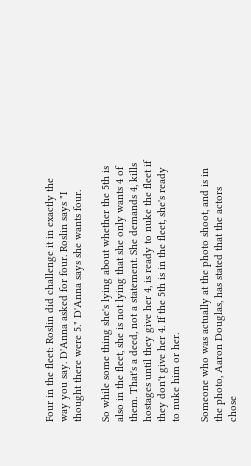Four in the fleet: Roslin did challenge it in exactly the way you say. D'Anna asked for four. Roslin says "I thought there were 5." D'Anna says she wants four.

So while some thing she's lying about whether the 5th is also in the fleet, she is not lying that she only wants 4 of them. That's a deed, not a statement. She demands 4, kills hostages until they give her 4, is ready to nuke the fleet if they don't give her 4. If the 5th is in the fleet, she's ready to nuke him or her.

Someone who was actually at the photo shoot, and is in the photo, Aaron Douglas, has stated that the actors chose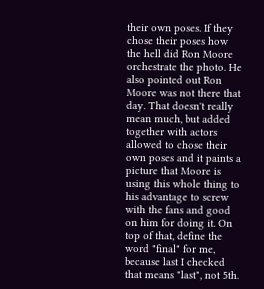their own poses. If they chose their poses how the hell did Ron Moore orchestrate the photo. He also pointed out Ron Moore was not there that day. That doesn't really mean much, but added together with actors allowed to chose their own poses and it paints a picture that Moore is using this whole thing to his advantage to screw with the fans and good on him for doing it. On top of that, define the word "final" for me, because last I checked that means "last", not 5th.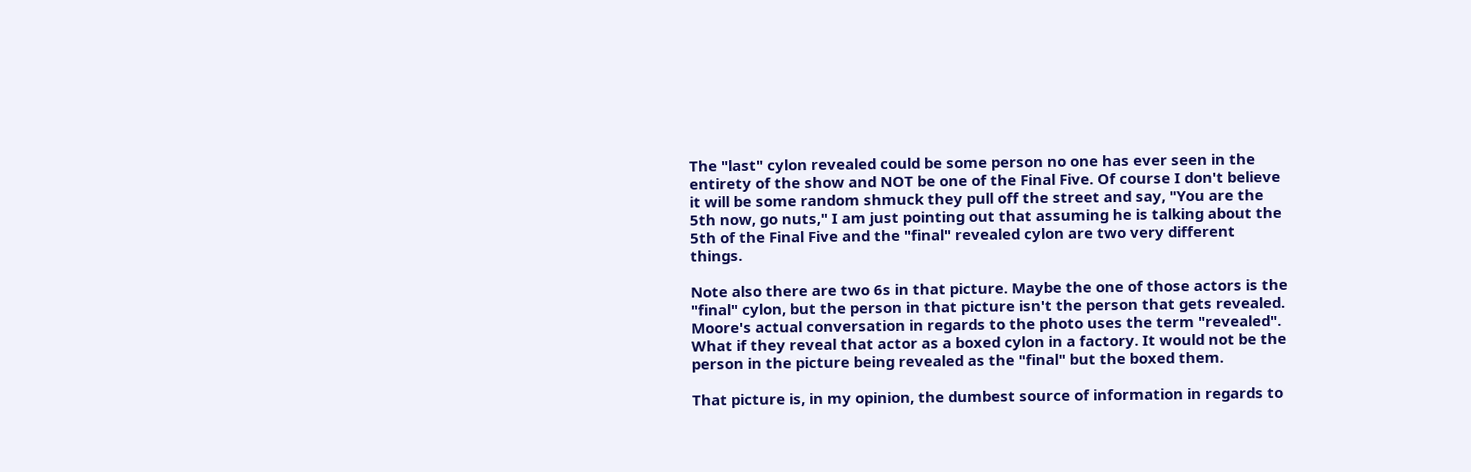The "last" cylon revealed could be some person no one has ever seen in the entirety of the show and NOT be one of the Final Five. Of course I don't believe it will be some random shmuck they pull off the street and say, "You are the 5th now, go nuts," I am just pointing out that assuming he is talking about the 5th of the Final Five and the "final" revealed cylon are two very different things.

Note also there are two 6s in that picture. Maybe the one of those actors is the "final" cylon, but the person in that picture isn't the person that gets revealed. Moore's actual conversation in regards to the photo uses the term "revealed". What if they reveal that actor as a boxed cylon in a factory. It would not be the person in the picture being revealed as the "final" but the boxed them.

That picture is, in my opinion, the dumbest source of information in regards to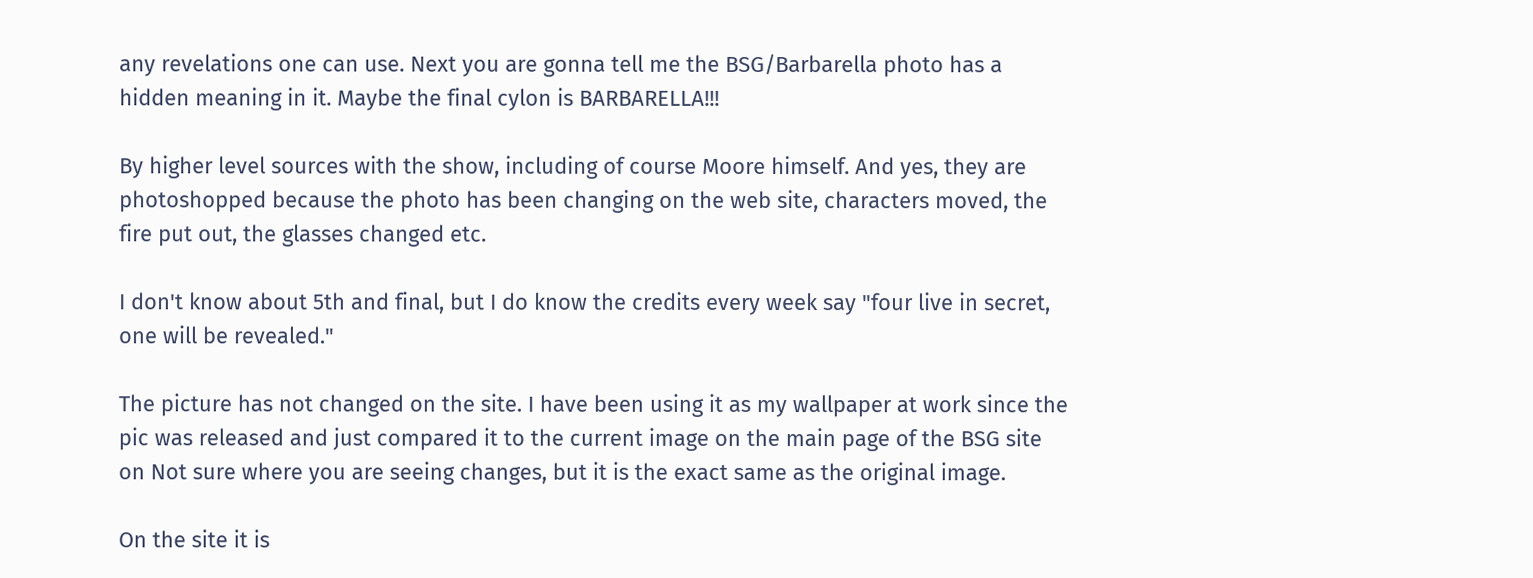any revelations one can use. Next you are gonna tell me the BSG/Barbarella photo has a hidden meaning in it. Maybe the final cylon is BARBARELLA!!!

By higher level sources with the show, including of course Moore himself. And yes, they are photoshopped because the photo has been changing on the web site, characters moved, the fire put out, the glasses changed etc.

I don't know about 5th and final, but I do know the credits every week say "four live in secret, one will be revealed."

The picture has not changed on the site. I have been using it as my wallpaper at work since the pic was released and just compared it to the current image on the main page of the BSG site on Not sure where you are seeing changes, but it is the exact same as the original image.

On the site it is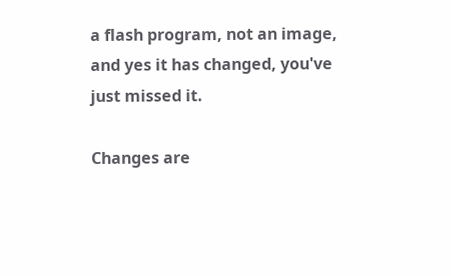a flash program, not an image, and yes it has changed, you've just missed it.

Changes are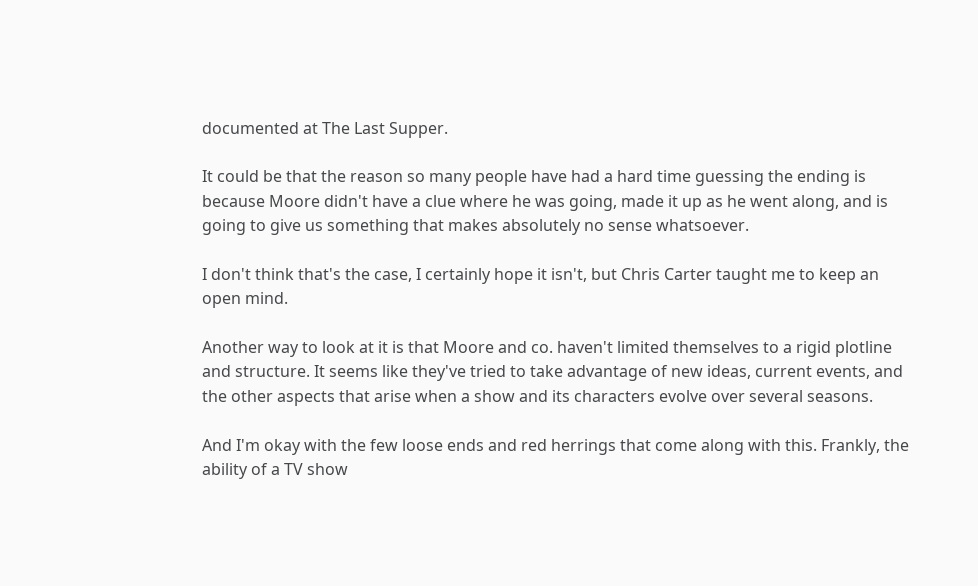documented at The Last Supper.

It could be that the reason so many people have had a hard time guessing the ending is because Moore didn't have a clue where he was going, made it up as he went along, and is going to give us something that makes absolutely no sense whatsoever.

I don't think that's the case, I certainly hope it isn't, but Chris Carter taught me to keep an open mind.

Another way to look at it is that Moore and co. haven't limited themselves to a rigid plotline and structure. It seems like they've tried to take advantage of new ideas, current events, and the other aspects that arise when a show and its characters evolve over several seasons.

And I'm okay with the few loose ends and red herrings that come along with this. Frankly, the ability of a TV show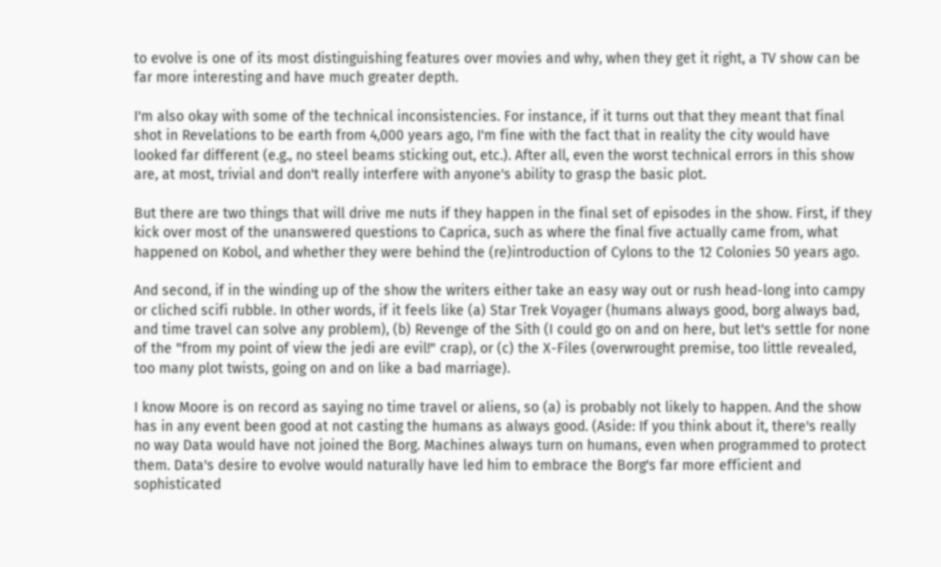to evolve is one of its most distinguishing features over movies and why, when they get it right, a TV show can be far more interesting and have much greater depth.

I'm also okay with some of the technical inconsistencies. For instance, if it turns out that they meant that final shot in Revelations to be earth from 4,000 years ago, I'm fine with the fact that in reality the city would have looked far different (e.g., no steel beams sticking out, etc.). After all, even the worst technical errors in this show are, at most, trivial and don't really interfere with anyone's ability to grasp the basic plot.

But there are two things that will drive me nuts if they happen in the final set of episodes in the show. First, if they kick over most of the unanswered questions to Caprica, such as where the final five actually came from, what happened on Kobol, and whether they were behind the (re)introduction of Cylons to the 12 Colonies 50 years ago.

And second, if in the winding up of the show the writers either take an easy way out or rush head-long into campy or cliched scifi rubble. In other words, if it feels like (a) Star Trek Voyager (humans always good, borg always bad, and time travel can solve any problem), (b) Revenge of the Sith (I could go on and on here, but let's settle for none of the "from my point of view the jedi are evil!" crap), or (c) the X-Files (overwrought premise, too little revealed, too many plot twists, going on and on like a bad marriage).

I know Moore is on record as saying no time travel or aliens, so (a) is probably not likely to happen. And the show has in any event been good at not casting the humans as always good. (Aside: If you think about it, there's really no way Data would have not joined the Borg. Machines always turn on humans, even when programmed to protect them. Data's desire to evolve would naturally have led him to embrace the Borg's far more efficient and sophisticated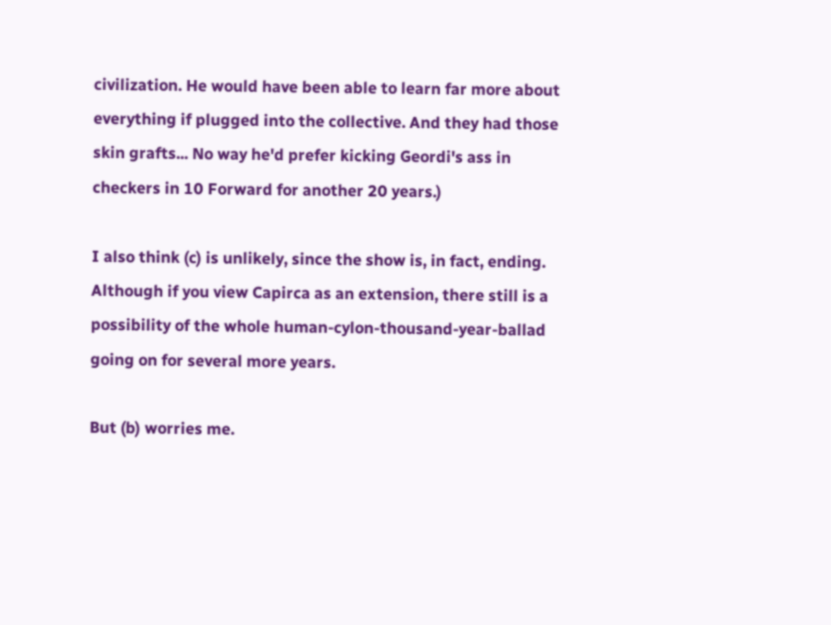civilization. He would have been able to learn far more about everything if plugged into the collective. And they had those skin grafts... No way he'd prefer kicking Geordi's ass in checkers in 10 Forward for another 20 years.)

I also think (c) is unlikely, since the show is, in fact, ending. Although if you view Capirca as an extension, there still is a possibility of the whole human-cylon-thousand-year-ballad going on for several more years.

But (b) worries me.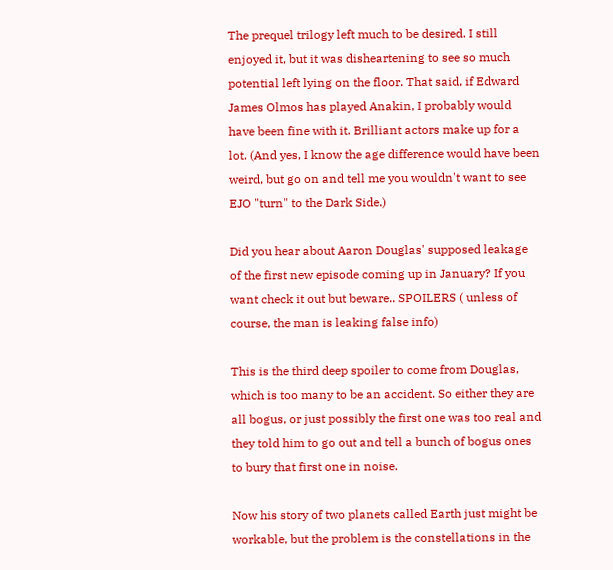The prequel trilogy left much to be desired. I still enjoyed it, but it was disheartening to see so much potential left lying on the floor. That said, if Edward James Olmos has played Anakin, I probably would have been fine with it. Brilliant actors make up for a lot. (And yes, I know the age difference would have been weird, but go on and tell me you wouldn't want to see EJO "turn" to the Dark Side.)

Did you hear about Aaron Douglas' supposed leakage of the first new episode coming up in January? If you want check it out but beware.. SPOILERS ( unless of course, the man is leaking false info)

This is the third deep spoiler to come from Douglas, which is too many to be an accident. So either they are all bogus, or just possibly the first one was too real and they told him to go out and tell a bunch of bogus ones to bury that first one in noise.

Now his story of two planets called Earth just might be workable, but the problem is the constellations in the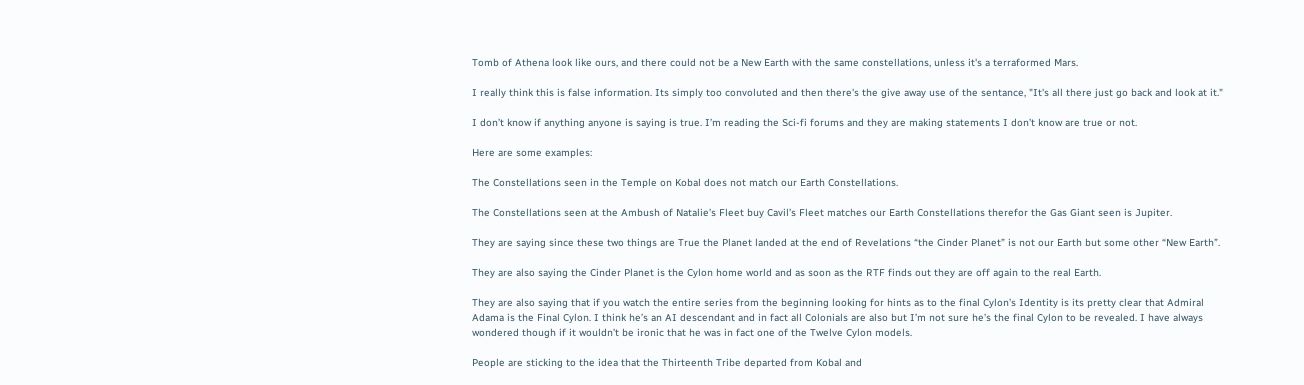Tomb of Athena look like ours, and there could not be a New Earth with the same constellations, unless it's a terraformed Mars.

I really think this is false information. Its simply too convoluted and then there's the give away use of the sentance, "It's all there just go back and look at it."

I don’t know if anything anyone is saying is true. I’m reading the Sci-fi forums and they are making statements I don’t know are true or not.

Here are some examples:

The Constellations seen in the Temple on Kobal does not match our Earth Constellations.

The Constellations seen at the Ambush of Natalie’s Fleet buy Cavil’s Fleet matches our Earth Constellations therefor the Gas Giant seen is Jupiter.

They are saying since these two things are True the Planet landed at the end of Revelations “the Cinder Planet” is not our Earth but some other “New Earth”.

They are also saying the Cinder Planet is the Cylon home world and as soon as the RTF finds out they are off again to the real Earth.

They are also saying that if you watch the entire series from the beginning looking for hints as to the final Cylon’s Identity is its pretty clear that Admiral Adama is the Final Cylon. I think he’s an AI descendant and in fact all Colonials are also but I’m not sure he’s the final Cylon to be revealed. I have always wondered though if it wouldn’t be ironic that he was in fact one of the Twelve Cylon models.

People are sticking to the idea that the Thirteenth Tribe departed from Kobal and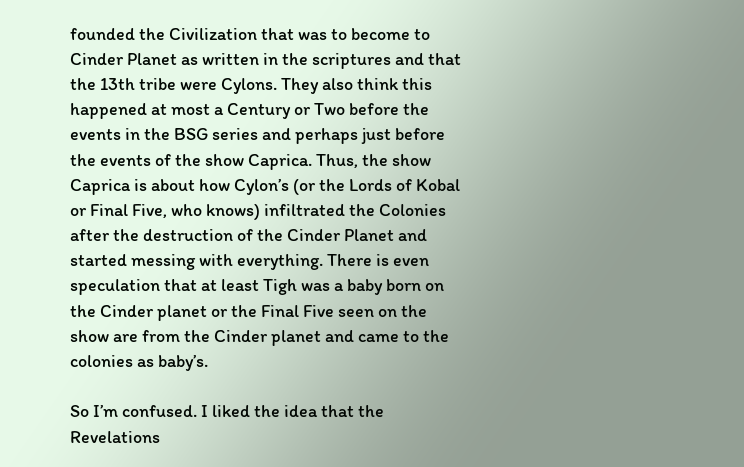founded the Civilization that was to become to Cinder Planet as written in the scriptures and that the 13th tribe were Cylons. They also think this happened at most a Century or Two before the events in the BSG series and perhaps just before the events of the show Caprica. Thus, the show Caprica is about how Cylon’s (or the Lords of Kobal or Final Five, who knows) infiltrated the Colonies after the destruction of the Cinder Planet and started messing with everything. There is even speculation that at least Tigh was a baby born on the Cinder planet or the Final Five seen on the show are from the Cinder planet and came to the colonies as baby’s.

So I’m confused. I liked the idea that the Revelations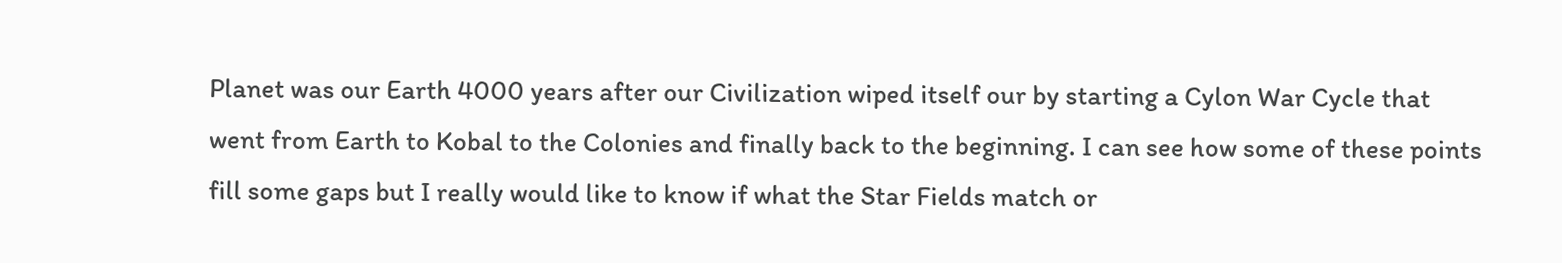Planet was our Earth 4000 years after our Civilization wiped itself our by starting a Cylon War Cycle that went from Earth to Kobal to the Colonies and finally back to the beginning. I can see how some of these points fill some gaps but I really would like to know if what the Star Fields match or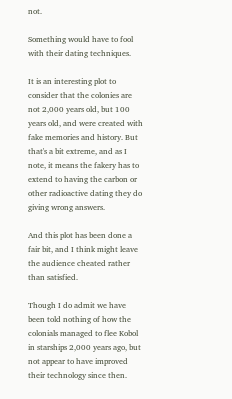not.

Something would have to fool with their dating techniques.

It is an interesting plot to consider that the colonies are not 2,000 years old, but 100 years old, and were created with fake memories and history. But that's a bit extreme, and as I note, it means the fakery has to extend to having the carbon or other radioactive dating they do giving wrong answers.

And this plot has been done a fair bit, and I think might leave the audience cheated rather than satisfied.

Though I do admit we have been told nothing of how the colonials managed to flee Kobol in starships 2,000 years ago, but not appear to have improved their technology since then.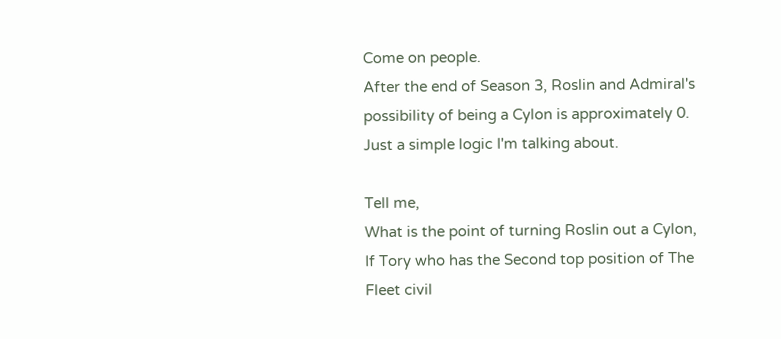Come on people.
After the end of Season 3, Roslin and Admiral's possibility of being a Cylon is approximately 0.
Just a simple logic I'm talking about.

Tell me,
What is the point of turning Roslin out a Cylon,
If Tory who has the Second top position of The Fleet civil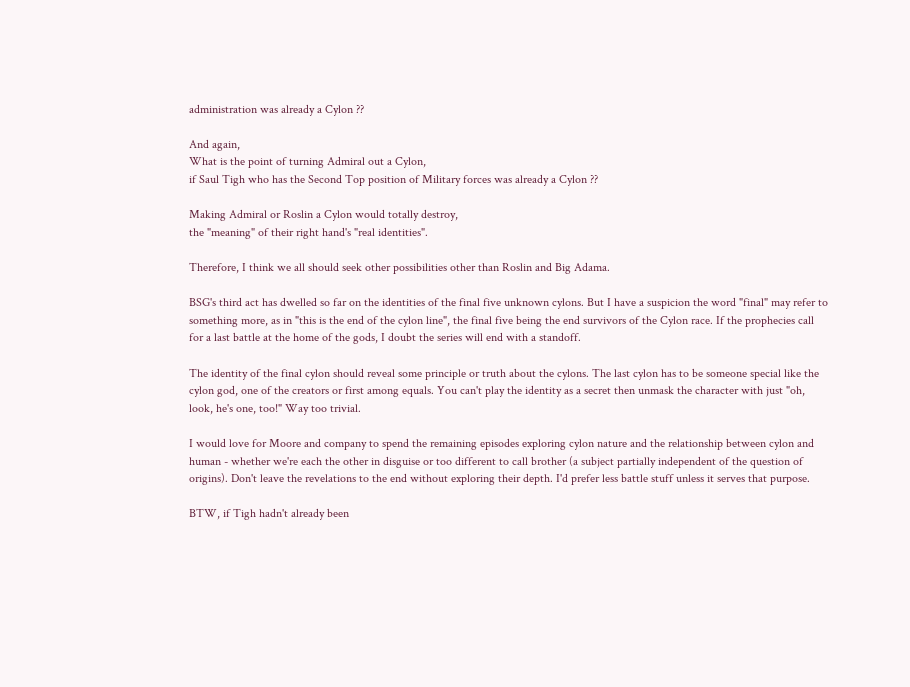administration was already a Cylon ??

And again,
What is the point of turning Admiral out a Cylon,
if Saul Tigh who has the Second Top position of Military forces was already a Cylon ??

Making Admiral or Roslin a Cylon would totally destroy,
the "meaning" of their right hand's "real identities".

Therefore, I think we all should seek other possibilities other than Roslin and Big Adama.

BSG's third act has dwelled so far on the identities of the final five unknown cylons. But I have a suspicion the word "final" may refer to something more, as in "this is the end of the cylon line", the final five being the end survivors of the Cylon race. If the prophecies call for a last battle at the home of the gods, I doubt the series will end with a standoff.

The identity of the final cylon should reveal some principle or truth about the cylons. The last cylon has to be someone special like the cylon god, one of the creators or first among equals. You can't play the identity as a secret then unmask the character with just "oh, look, he's one, too!" Way too trivial.

I would love for Moore and company to spend the remaining episodes exploring cylon nature and the relationship between cylon and human - whether we're each the other in disguise or too different to call brother (a subject partially independent of the question of origins). Don't leave the revelations to the end without exploring their depth. I'd prefer less battle stuff unless it serves that purpose.

BTW, if Tigh hadn't already been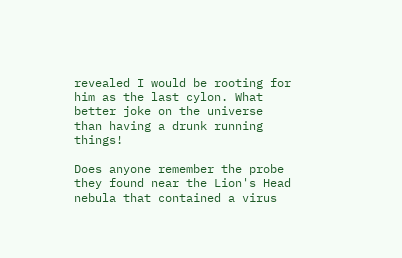revealed I would be rooting for him as the last cylon. What better joke on the universe than having a drunk running things!

Does anyone remember the probe they found near the Lion's Head nebula that contained a virus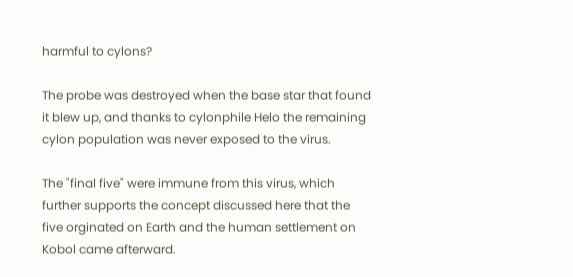harmful to cylons?

The probe was destroyed when the base star that found it blew up, and thanks to cylonphile Helo the remaining cylon population was never exposed to the virus.

The "final five" were immune from this virus, which further supports the concept discussed here that the five orginated on Earth and the human settlement on Kobol came afterward.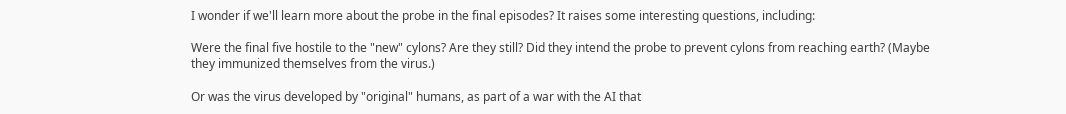I wonder if we'll learn more about the probe in the final episodes? It raises some interesting questions, including:

Were the final five hostile to the "new" cylons? Are they still? Did they intend the probe to prevent cylons from reaching earth? (Maybe they immunized themselves from the virus.)

Or was the virus developed by "original" humans, as part of a war with the AI that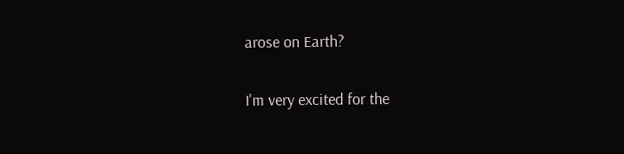arose on Earth?

I'm very excited for the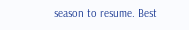season to resume. Best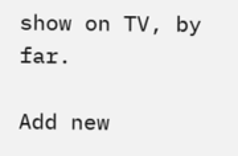show on TV, by far.

Add new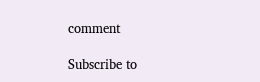comment

Subscribe to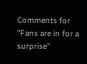Comments for "Fans are in for a surprise"